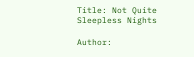Title: Not Quite Sleepless Nights

Author: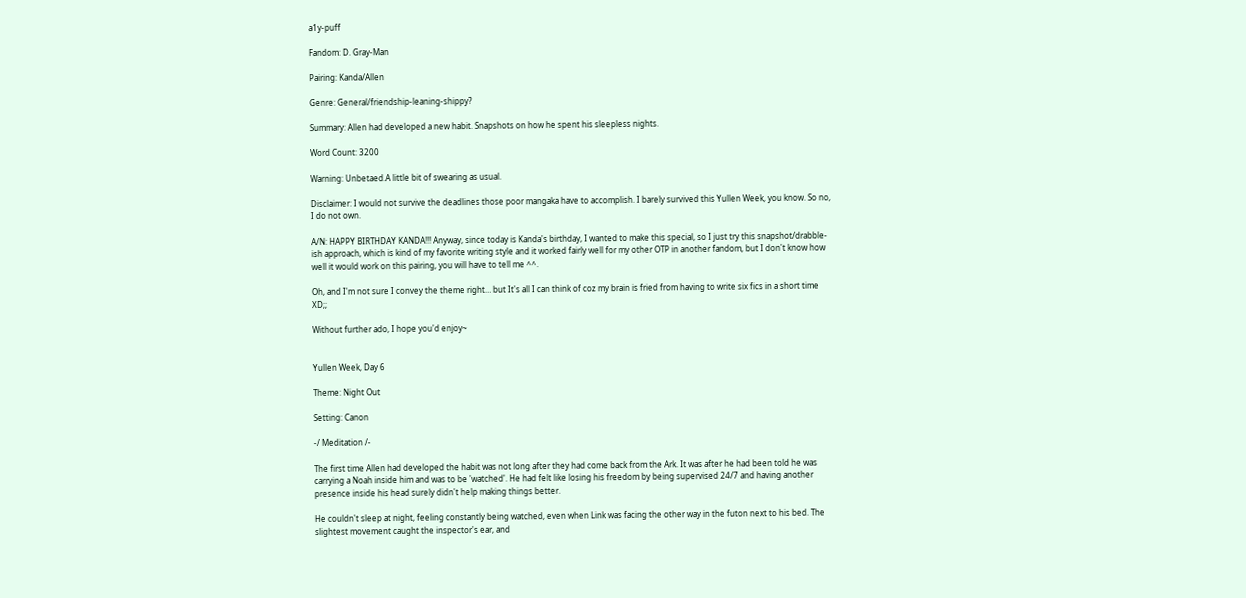a1y-puff

Fandom: D. Gray-Man

Pairing: Kanda/Allen

Genre: General/friendship-leaning-shippy?

Summary: Allen had developed a new habit. Snapshots on how he spent his sleepless nights.

Word Count: 3200

Warning: Unbetaed.A little bit of swearing as usual.

Disclaimer: I would not survive the deadlines those poor mangaka have to accomplish. I barely survived this Yullen Week, you know. So no, I do not own.

A/N: HAPPY BIRTHDAY KANDA!!! Anyway, since today is Kanda's birthday, I wanted to make this special, so I just try this snapshot/drabble-ish approach, which is kind of my favorite writing style and it worked fairly well for my other OTP in another fandom, but I don't know how well it would work on this pairing, you will have to tell me ^^.

Oh, and I'm not sure I convey the theme right… but It's all I can think of coz my brain is fried from having to write six fics in a short time XD;;

Without further ado, I hope you'd enjoy~


Yullen Week, Day 6

Theme: Night Out

Setting: Canon

-/ Meditation /-

The first time Allen had developed the habit was not long after they had come back from the Ark. It was after he had been told he was carrying a Noah inside him and was to be 'watched'. He had felt like losing his freedom by being supervised 24/7 and having another presence inside his head surely didn't help making things better.

He couldn't sleep at night, feeling constantly being watched, even when Link was facing the other way in the futon next to his bed. The slightest movement caught the inspector's ear, and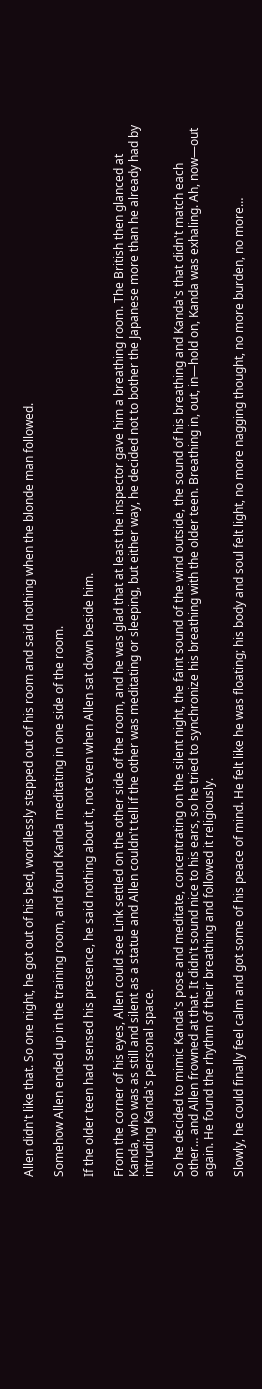Allen didn't like that. So one night, he got out of his bed, wordlessly stepped out of his room and said nothing when the blonde man followed.

Somehow Allen ended up in the training room, and found Kanda meditating in one side of the room.

If the older teen had sensed his presence, he said nothing about it, not even when Allen sat down beside him.

From the corner of his eyes, Allen could see Link settled on the other side of the room, and he was glad that at least the inspector gave him a breathing room. The British then glanced at Kanda, who was as still and silent as a statue and Allen couldn't tell if the other was meditating or sleeping, but either way, he decided not to bother the Japanese more than he already had by intruding Kanda's personal space.

So he decided to mimic Kanda's pose and meditate, concentrating on the silent night, the faint sound of the wind outside, the sound of his breathing and Kanda's that didn't match each other… and Allen frowned at that. It didn't sound nice to his ears, so he tried to synchronize his breathing with the older teen. Breathing in, out, in—hold on, Kanda was exhaling. Ah, now—out again. He found the rhythm of their breathing and followed it religiously.

Slowly, he could finally feel calm and got some of his peace of mind. He felt like he was floating; his body and soul felt light, no more nagging thought, no more burden, no more…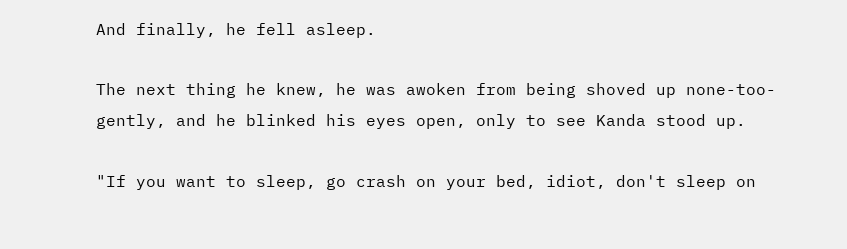And finally, he fell asleep.

The next thing he knew, he was awoken from being shoved up none-too-gently, and he blinked his eyes open, only to see Kanda stood up.

"If you want to sleep, go crash on your bed, idiot, don't sleep on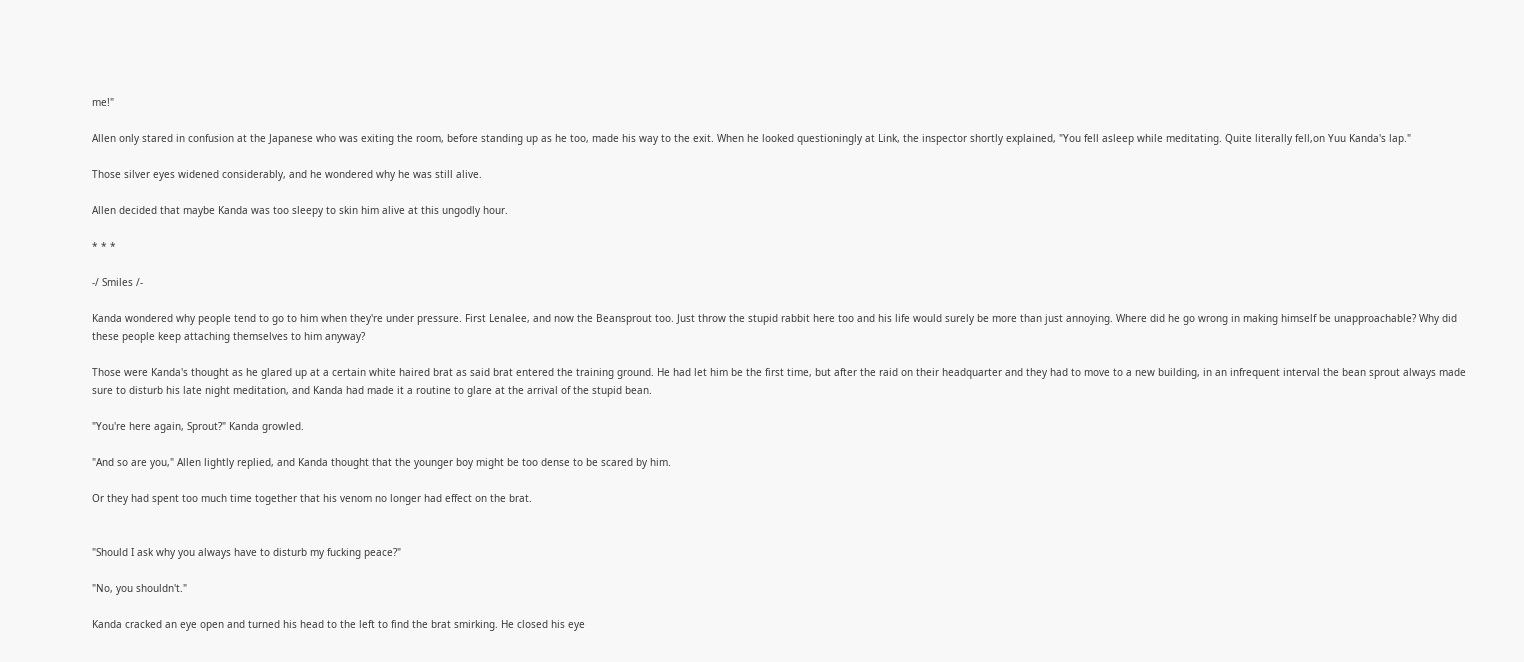me!"

Allen only stared in confusion at the Japanese who was exiting the room, before standing up as he too, made his way to the exit. When he looked questioningly at Link, the inspector shortly explained, "You fell asleep while meditating. Quite literally fell,on Yuu Kanda's lap."

Those silver eyes widened considerably, and he wondered why he was still alive.

Allen decided that maybe Kanda was too sleepy to skin him alive at this ungodly hour.

* * *

-/ Smiles /-

Kanda wondered why people tend to go to him when they're under pressure. First Lenalee, and now the Beansprout too. Just throw the stupid rabbit here too and his life would surely be more than just annoying. Where did he go wrong in making himself be unapproachable? Why did these people keep attaching themselves to him anyway?

Those were Kanda's thought as he glared up at a certain white haired brat as said brat entered the training ground. He had let him be the first time, but after the raid on their headquarter and they had to move to a new building, in an infrequent interval the bean sprout always made sure to disturb his late night meditation, and Kanda had made it a routine to glare at the arrival of the stupid bean.

"You're here again, Sprout?" Kanda growled.

"And so are you," Allen lightly replied, and Kanda thought that the younger boy might be too dense to be scared by him.

Or they had spent too much time together that his venom no longer had effect on the brat.


"Should I ask why you always have to disturb my fucking peace?"

"No, you shouldn't."

Kanda cracked an eye open and turned his head to the left to find the brat smirking. He closed his eye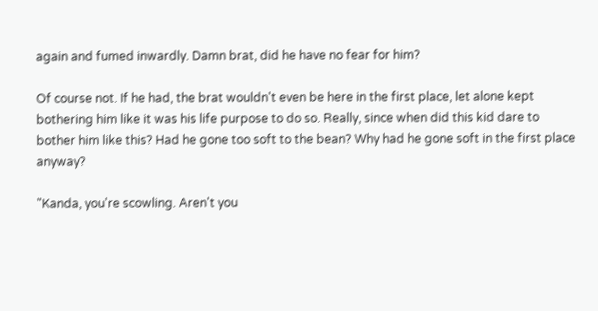again and fumed inwardly. Damn brat, did he have no fear for him?

Of course not. If he had, the brat wouldn't even be here in the first place, let alone kept bothering him like it was his life purpose to do so. Really, since when did this kid dare to bother him like this? Had he gone too soft to the bean? Why had he gone soft in the first place anyway?

"Kanda, you're scowling. Aren't you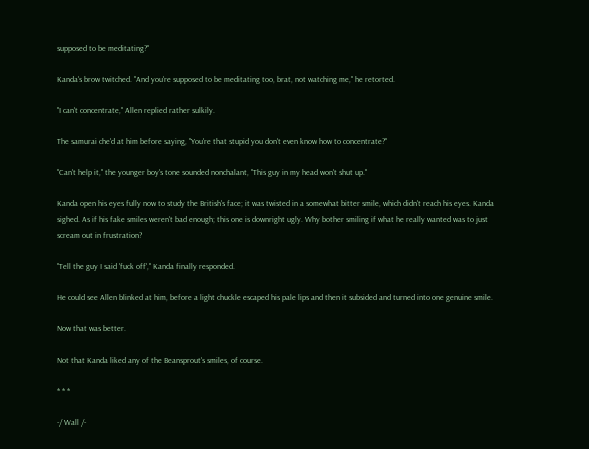supposed to be meditating?"

Kanda's brow twitched. "And you're supposed to be meditating too, brat, not watching me," he retorted.

"I can't concentrate," Allen replied rather sulkily.

The samurai che'd at him before saying, "You're that stupid you don't even know how to concentrate?"

"Can't help it," the younger boy's tone sounded nonchalant, "This guy in my head won't shut up."

Kanda open his eyes fully now to study the British's face; it was twisted in a somewhat bitter smile, which didn't reach his eyes. Kanda sighed. As if his fake smiles weren't bad enough; this one is downright ugly. Why bother smiling if what he really wanted was to just scream out in frustration?

"Tell the guy I said 'fuck off'," Kanda finally responded.

He could see Allen blinked at him, before a light chuckle escaped his pale lips and then it subsided and turned into one genuine smile.

Now that was better.

Not that Kanda liked any of the Beansprout's smiles, of course.

* * *

-/ Wall /-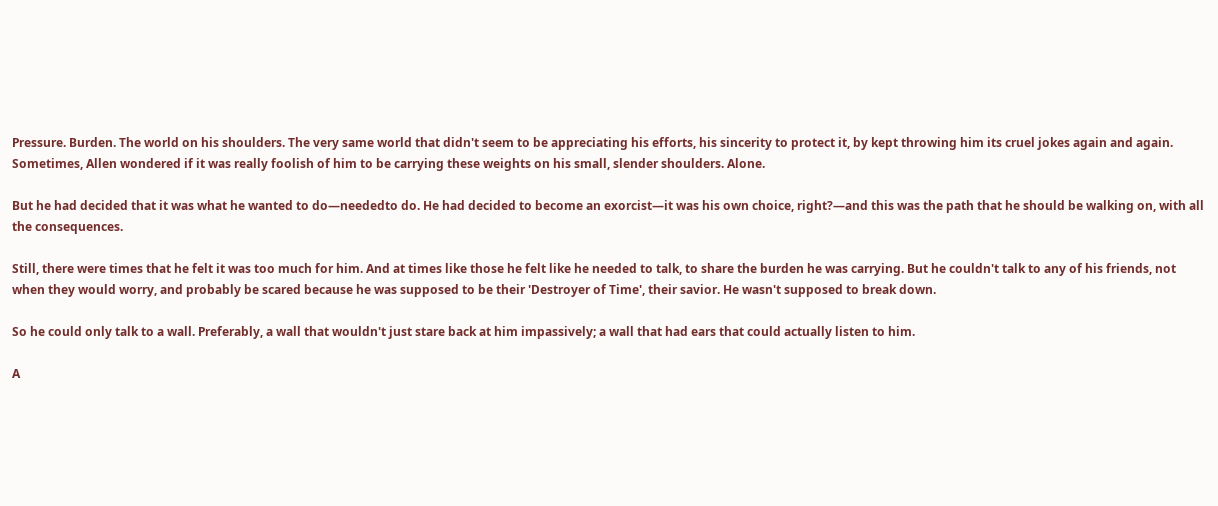Pressure. Burden. The world on his shoulders. The very same world that didn't seem to be appreciating his efforts, his sincerity to protect it, by kept throwing him its cruel jokes again and again. Sometimes, Allen wondered if it was really foolish of him to be carrying these weights on his small, slender shoulders. Alone.

But he had decided that it was what he wanted to do—neededto do. He had decided to become an exorcist—it was his own choice, right?—and this was the path that he should be walking on, with all the consequences.

Still, there were times that he felt it was too much for him. And at times like those he felt like he needed to talk, to share the burden he was carrying. But he couldn't talk to any of his friends, not when they would worry, and probably be scared because he was supposed to be their 'Destroyer of Time', their savior. He wasn't supposed to break down.

So he could only talk to a wall. Preferably, a wall that wouldn't just stare back at him impassively; a wall that had ears that could actually listen to him.

A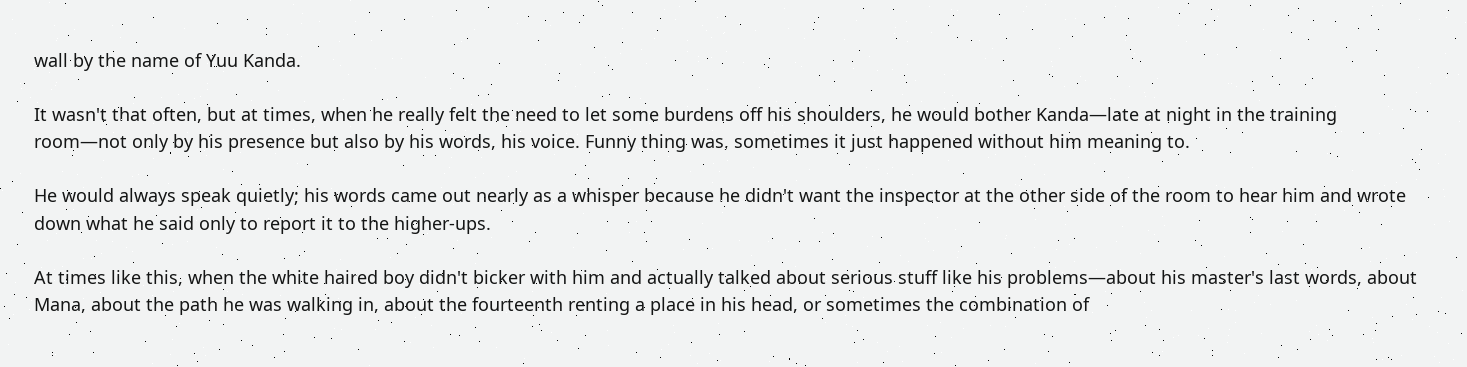wall by the name of Yuu Kanda.

It wasn't that often, but at times, when he really felt the need to let some burdens off his shoulders, he would bother Kanda—late at night in the training room—not only by his presence but also by his words, his voice. Funny thing was, sometimes it just happened without him meaning to.

He would always speak quietly; his words came out nearly as a whisper because he didn't want the inspector at the other side of the room to hear him and wrote down what he said only to report it to the higher-ups.

At times like this, when the white haired boy didn't bicker with him and actually talked about serious stuff like his problems—about his master's last words, about Mana, about the path he was walking in, about the fourteenth renting a place in his head, or sometimes the combination of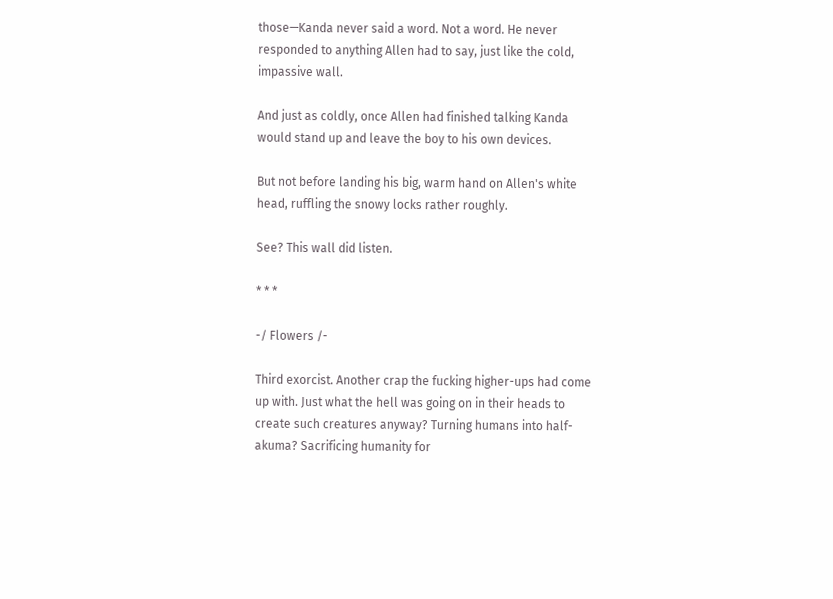those—Kanda never said a word. Not a word. He never responded to anything Allen had to say, just like the cold, impassive wall.

And just as coldly, once Allen had finished talking Kanda would stand up and leave the boy to his own devices.

But not before landing his big, warm hand on Allen's white head, ruffling the snowy locks rather roughly.

See? This wall did listen.

* * *

-/ Flowers /-

Third exorcist. Another crap the fucking higher-ups had come up with. Just what the hell was going on in their heads to create such creatures anyway? Turning humans into half-akuma? Sacrificing humanity for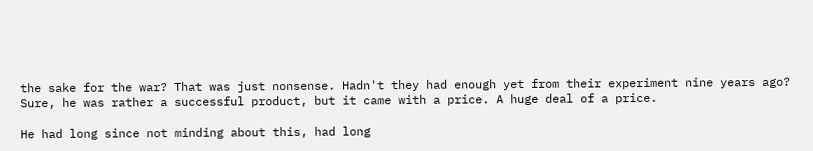the sake for the war? That was just nonsense. Hadn't they had enough yet from their experiment nine years ago? Sure, he was rather a successful product, but it came with a price. A huge deal of a price.

He had long since not minding about this, had long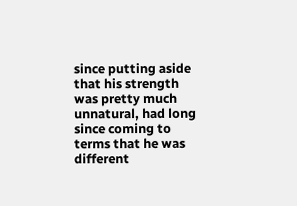since putting aside that his strength was pretty much unnatural, had long since coming to terms that he was different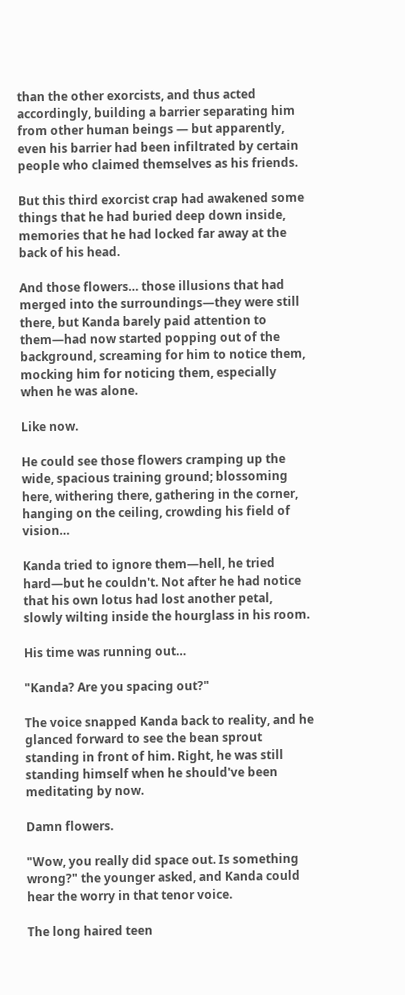than the other exorcists, and thus acted accordingly, building a barrier separating him from other human beings — but apparently, even his barrier had been infiltrated by certain people who claimed themselves as his friends.

But this third exorcist crap had awakened some things that he had buried deep down inside, memories that he had locked far away at the back of his head.

And those flowers… those illusions that had merged into the surroundings—they were still there, but Kanda barely paid attention to them—had now started popping out of the background, screaming for him to notice them, mocking him for noticing them, especially when he was alone.

Like now.

He could see those flowers cramping up the wide, spacious training ground; blossoming here, withering there, gathering in the corner, hanging on the ceiling, crowding his field of vision…

Kanda tried to ignore them—hell, he tried hard—but he couldn't. Not after he had notice that his own lotus had lost another petal, slowly wilting inside the hourglass in his room.

His time was running out…

"Kanda? Are you spacing out?"

The voice snapped Kanda back to reality, and he glanced forward to see the bean sprout standing in front of him. Right, he was still standing himself when he should've been meditating by now.

Damn flowers.

"Wow, you really did space out. Is something wrong?" the younger asked, and Kanda could hear the worry in that tenor voice.

The long haired teen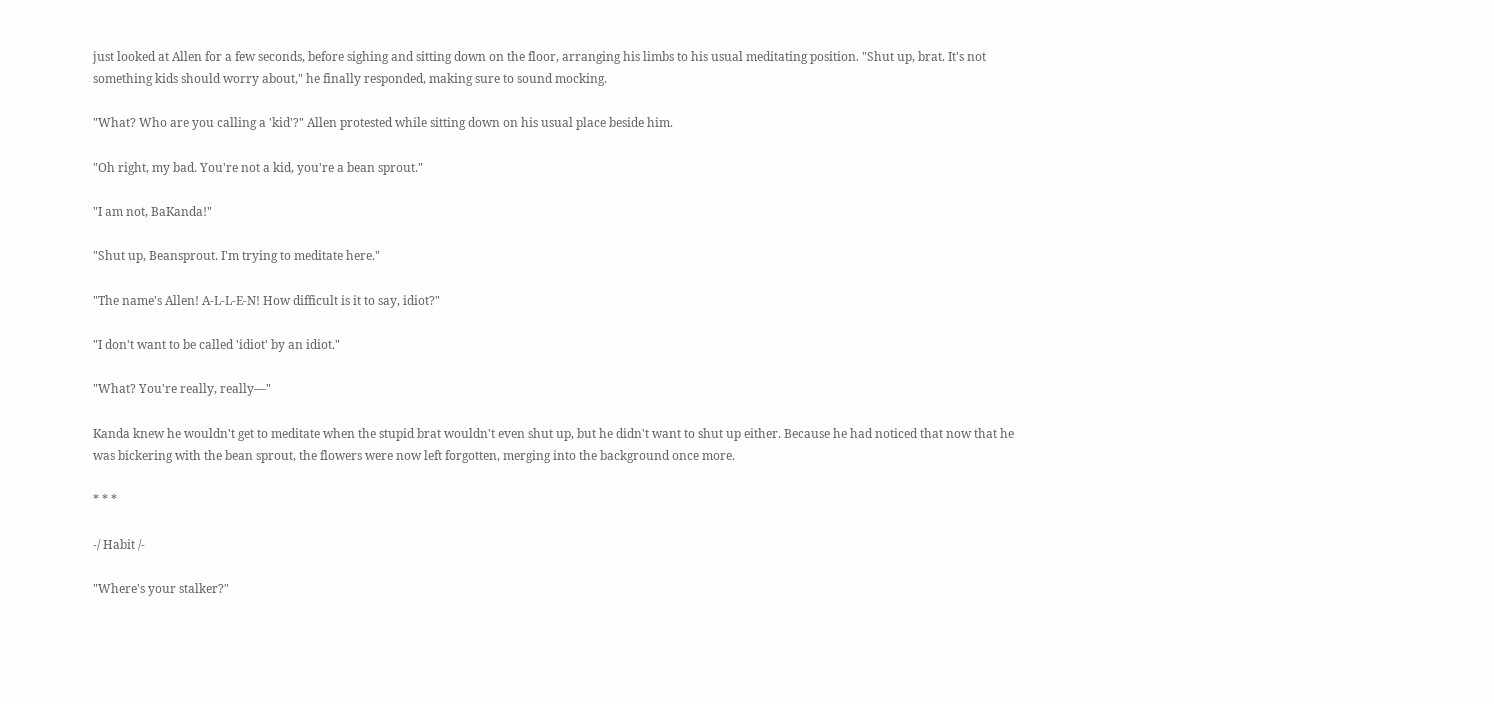just looked at Allen for a few seconds, before sighing and sitting down on the floor, arranging his limbs to his usual meditating position. "Shut up, brat. It's not something kids should worry about," he finally responded, making sure to sound mocking.

"What? Who are you calling a 'kid'?" Allen protested while sitting down on his usual place beside him.

"Oh right, my bad. You're not a kid, you're a bean sprout."

"I am not, BaKanda!"

"Shut up, Beansprout. I'm trying to meditate here."

"The name's Allen! A-L-L-E-N! How difficult is it to say, idiot?"

"I don't want to be called 'idiot' by an idiot."

"What? You're really, really—"

Kanda knew he wouldn't get to meditate when the stupid brat wouldn't even shut up, but he didn't want to shut up either. Because he had noticed that now that he was bickering with the bean sprout, the flowers were now left forgotten, merging into the background once more.

* * *

-/ Habit /-

"Where's your stalker?"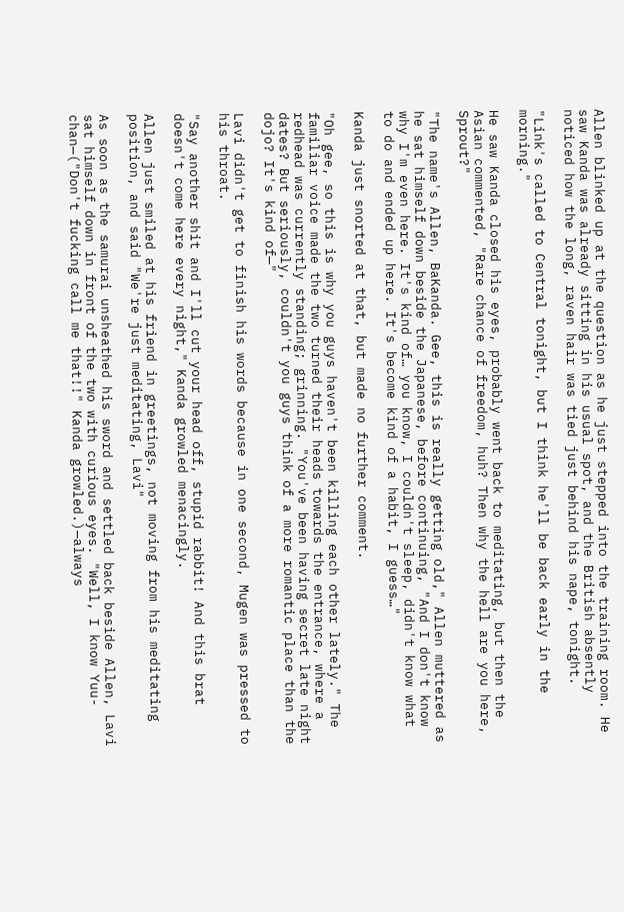Allen blinked up at the question as he just stepped into the training room. He saw Kanda was already sitting in his usual spot, and the British absently noticed how the long, raven hair was tied just behind his nape, tonight.

"Link's called to Central tonight, but I think he'll be back early in the morning."

He saw Kanda closed his eyes, probably went back to meditating, but then the Asian commented, "Rare chance of freedom, huh? Then why the hell are you here, Sprout?"

"The name's Allen, BaKanda. Gee, this is really getting old," Allen muttered as he sat himself down beside the Japanese, before continuing, "And I don't know why I'm even here. It's kind of… you know, I couldn't sleep, didn't know what to do and ended up here. It's become kind of a habit, I guess…"

Kanda just snorted at that, but made no further comment.

"Oh gee, so this is why you guys haven't been killing each other lately." The familiar voice made the two turned their heads towards the entrance, where a redhead was currently standing; grinning. "You've been having secret late night dates? But seriously, couldn't you guys think of a more romantic place than the dojo? It's kind of—"

Lavi didn't get to finish his words because in one second, Mugen was pressed to his throat.

"Say another shit and I'll cut your head off, stupid rabbit! And this brat doesn't come here every night," Kanda growled menacingly.

Allen just smiled at his friend in greetings, not moving from his meditating position, and said "We're just meditating, Lavi"

As soon as the samurai unsheathed his sword and settled back beside Allen, Lavi sat himself down in front of the two with curious eyes. "Well, I know Yuu-chan—("Don't fucking call me that!!" Kanda growled.)—always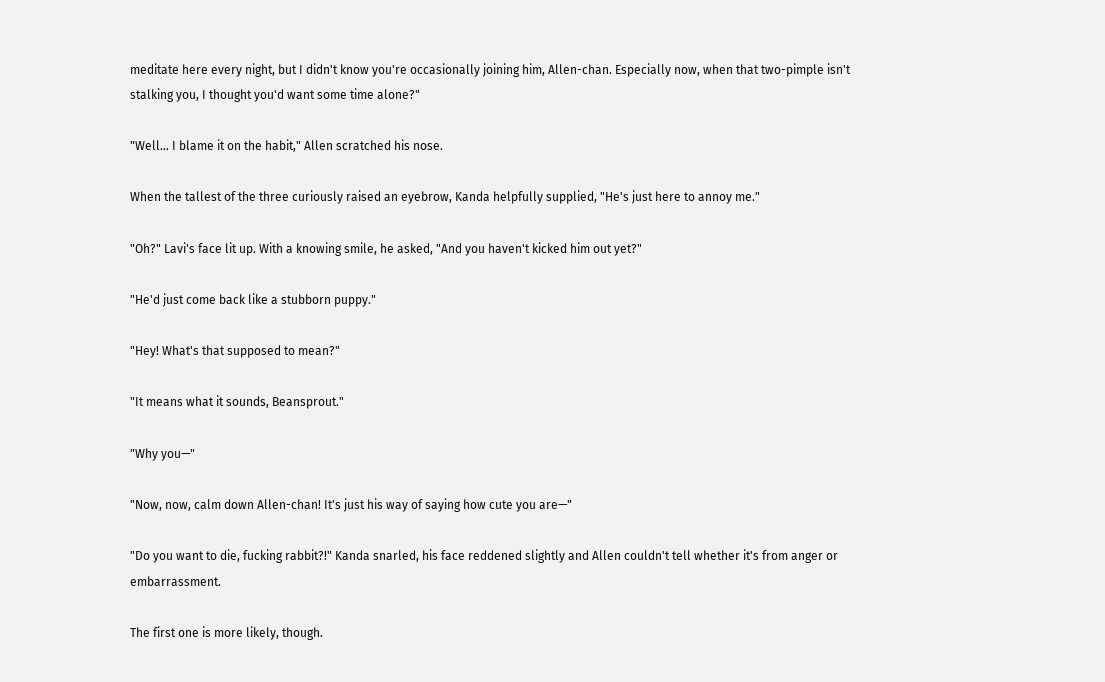meditate here every night, but I didn't know you're occasionally joining him, Allen-chan. Especially now, when that two-pimple isn't stalking you, I thought you'd want some time alone?"

"Well… I blame it on the habit," Allen scratched his nose.

When the tallest of the three curiously raised an eyebrow, Kanda helpfully supplied, "He's just here to annoy me."

"Oh?" Lavi's face lit up. With a knowing smile, he asked, "And you haven't kicked him out yet?"

"He'd just come back like a stubborn puppy."

"Hey! What's that supposed to mean?"

"It means what it sounds, Beansprout."

"Why you—"

"Now, now, calm down Allen-chan! It's just his way of saying how cute you are—"

"Do you want to die, fucking rabbit?!" Kanda snarled, his face reddened slightly and Allen couldn't tell whether it's from anger or embarrassment.

The first one is more likely, though.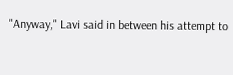"Anyway," Lavi said in between his attempt to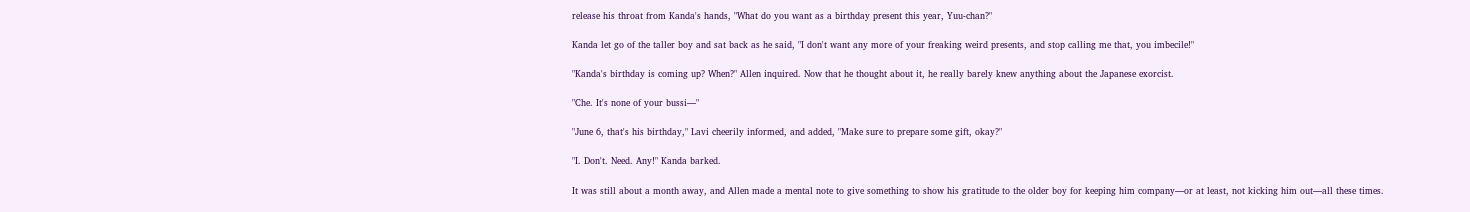release his throat from Kanda's hands, "What do you want as a birthday present this year, Yuu-chan?"

Kanda let go of the taller boy and sat back as he said, "I don't want any more of your freaking weird presents, and stop calling me that, you imbecile!"

"Kanda's birthday is coming up? When?" Allen inquired. Now that he thought about it, he really barely knew anything about the Japanese exorcist.

"Che. It's none of your bussi—"

"June 6, that's his birthday," Lavi cheerily informed, and added, "Make sure to prepare some gift, okay?"

"I. Don't. Need. Any!" Kanda barked.

It was still about a month away, and Allen made a mental note to give something to show his gratitude to the older boy for keeping him company—or at least, not kicking him out—all these times.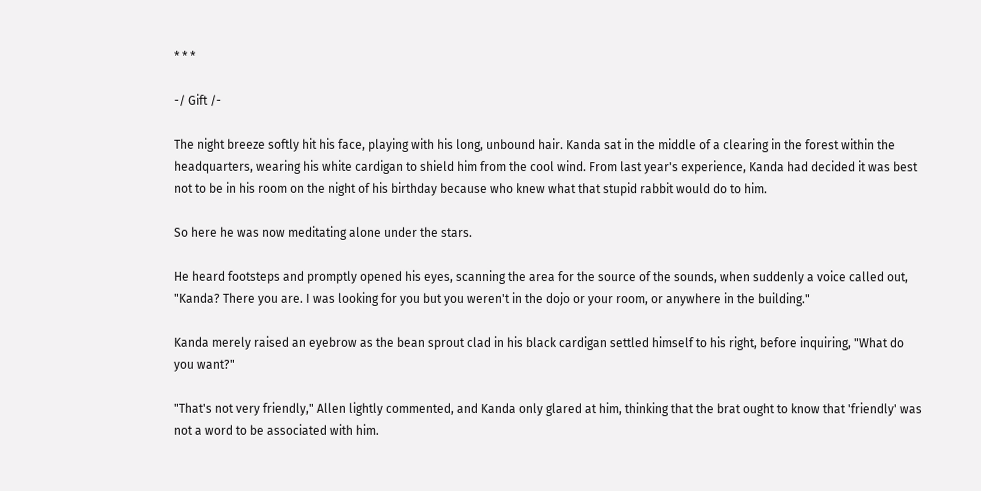* * *

-/ Gift /-

The night breeze softly hit his face, playing with his long, unbound hair. Kanda sat in the middle of a clearing in the forest within the headquarters, wearing his white cardigan to shield him from the cool wind. From last year's experience, Kanda had decided it was best not to be in his room on the night of his birthday because who knew what that stupid rabbit would do to him.

So here he was now meditating alone under the stars.

He heard footsteps and promptly opened his eyes, scanning the area for the source of the sounds, when suddenly a voice called out, "Kanda? There you are. I was looking for you but you weren't in the dojo or your room, or anywhere in the building."

Kanda merely raised an eyebrow as the bean sprout clad in his black cardigan settled himself to his right, before inquiring, "What do you want?"

"That's not very friendly," Allen lightly commented, and Kanda only glared at him, thinking that the brat ought to know that 'friendly' was not a word to be associated with him.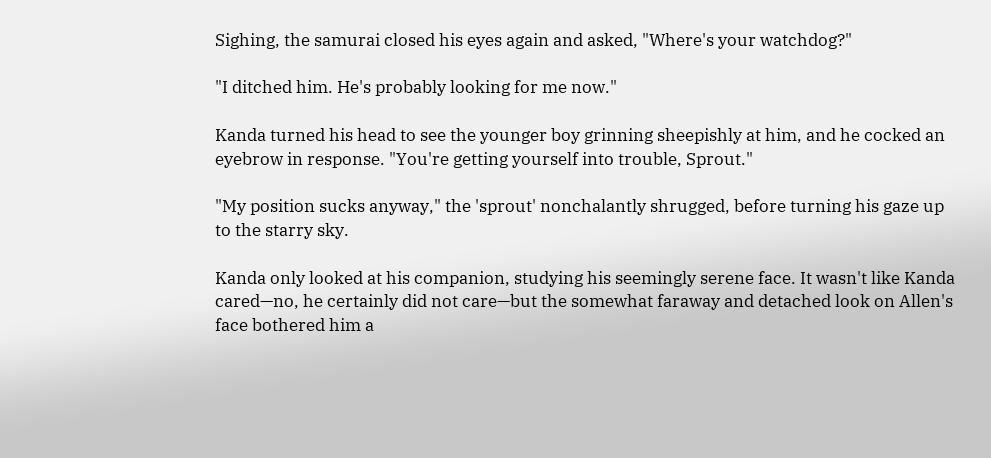Sighing, the samurai closed his eyes again and asked, "Where's your watchdog?"

"I ditched him. He's probably looking for me now."

Kanda turned his head to see the younger boy grinning sheepishly at him, and he cocked an eyebrow in response. "You're getting yourself into trouble, Sprout."

"My position sucks anyway," the 'sprout' nonchalantly shrugged, before turning his gaze up to the starry sky.

Kanda only looked at his companion, studying his seemingly serene face. It wasn't like Kanda cared—no, he certainly did not care—but the somewhat faraway and detached look on Allen's face bothered him a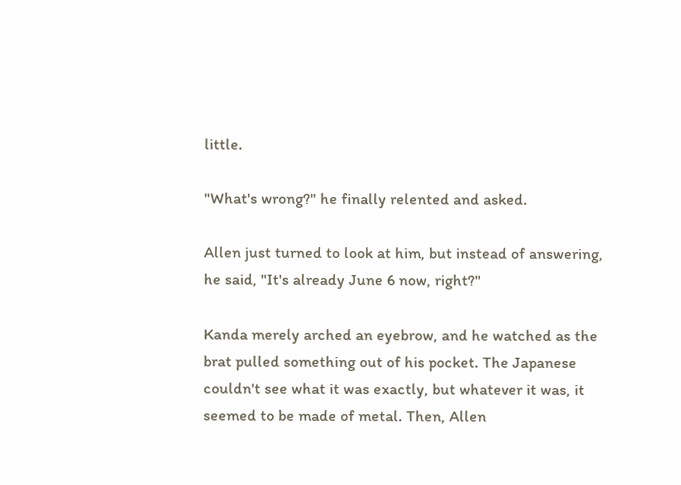little.

"What's wrong?" he finally relented and asked.

Allen just turned to look at him, but instead of answering, he said, "It's already June 6 now, right?"

Kanda merely arched an eyebrow, and he watched as the brat pulled something out of his pocket. The Japanese couldn't see what it was exactly, but whatever it was, it seemed to be made of metal. Then, Allen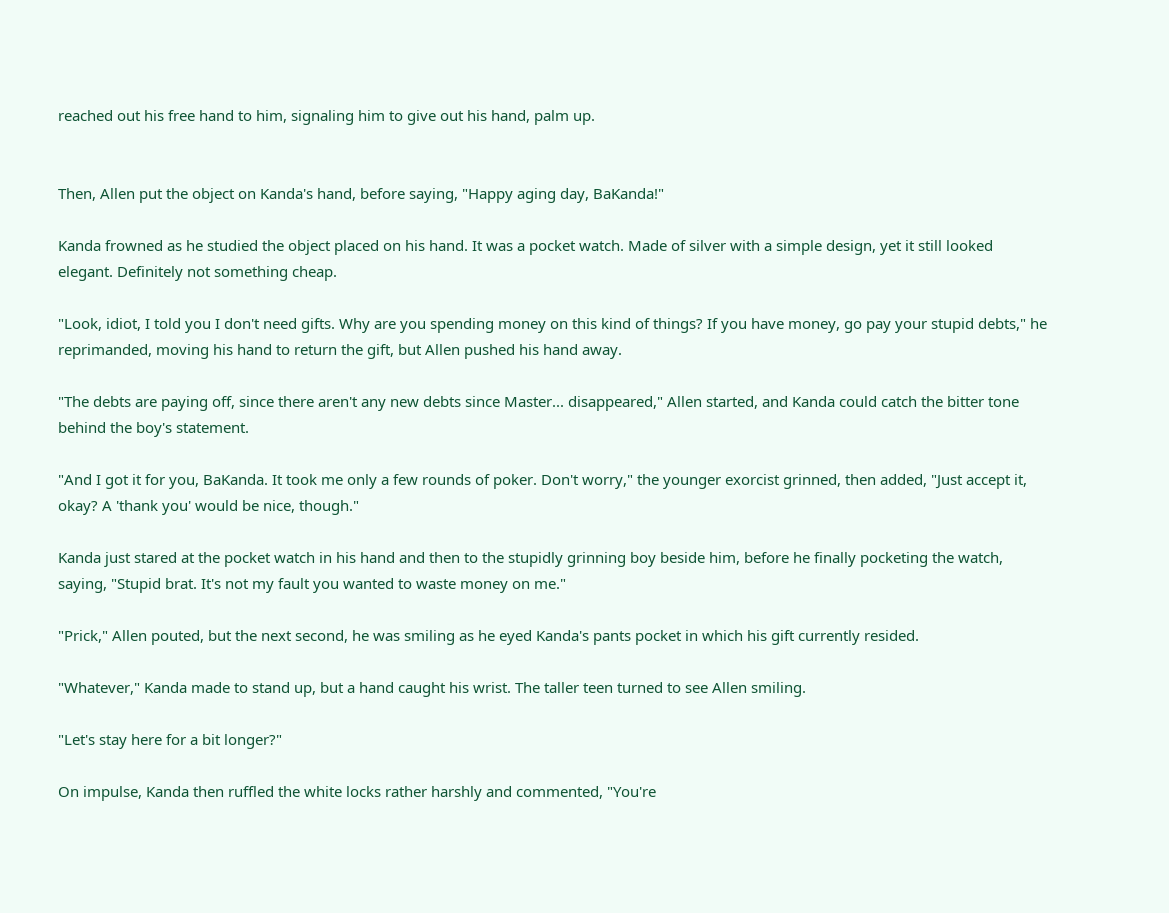reached out his free hand to him, signaling him to give out his hand, palm up.


Then, Allen put the object on Kanda's hand, before saying, "Happy aging day, BaKanda!"

Kanda frowned as he studied the object placed on his hand. It was a pocket watch. Made of silver with a simple design, yet it still looked elegant. Definitely not something cheap.

"Look, idiot, I told you I don't need gifts. Why are you spending money on this kind of things? If you have money, go pay your stupid debts," he reprimanded, moving his hand to return the gift, but Allen pushed his hand away.

"The debts are paying off, since there aren't any new debts since Master... disappeared," Allen started, and Kanda could catch the bitter tone behind the boy's statement.

"And I got it for you, BaKanda. It took me only a few rounds of poker. Don't worry," the younger exorcist grinned, then added, "Just accept it, okay? A 'thank you' would be nice, though."

Kanda just stared at the pocket watch in his hand and then to the stupidly grinning boy beside him, before he finally pocketing the watch, saying, "Stupid brat. It's not my fault you wanted to waste money on me."

"Prick," Allen pouted, but the next second, he was smiling as he eyed Kanda's pants pocket in which his gift currently resided.

"Whatever," Kanda made to stand up, but a hand caught his wrist. The taller teen turned to see Allen smiling.

"Let's stay here for a bit longer?"

On impulse, Kanda then ruffled the white locks rather harshly and commented, "You're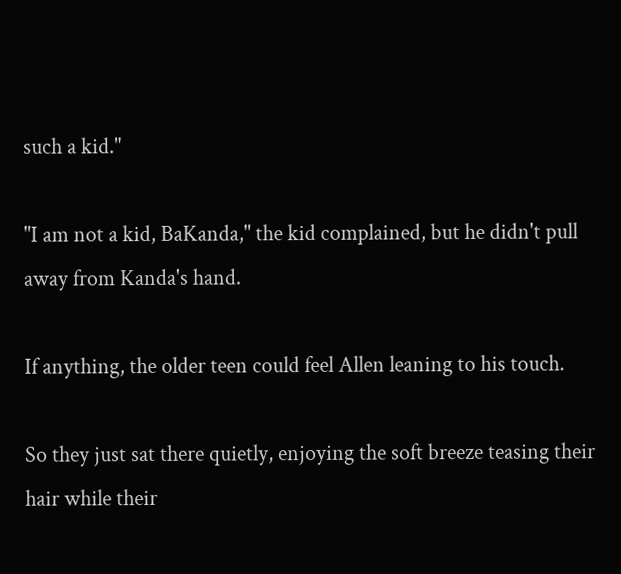such a kid."

"I am not a kid, BaKanda," the kid complained, but he didn't pull away from Kanda's hand.

If anything, the older teen could feel Allen leaning to his touch.

So they just sat there quietly, enjoying the soft breeze teasing their hair while their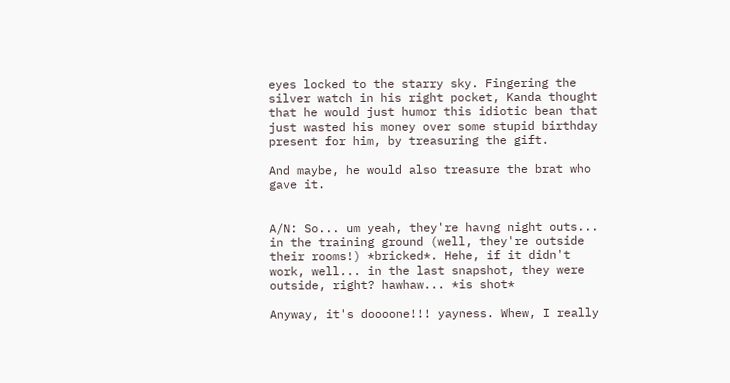eyes locked to the starry sky. Fingering the silver watch in his right pocket, Kanda thought that he would just humor this idiotic bean that just wasted his money over some stupid birthday present for him, by treasuring the gift.

And maybe, he would also treasure the brat who gave it.


A/N: So... um yeah, they're havng night outs... in the training ground (well, they're outside their rooms!) *bricked*. Hehe, if it didn't work, well... in the last snapshot, they were outside, right? hawhaw... *is shot*

Anyway, it's doooone!!! yayness. Whew, I really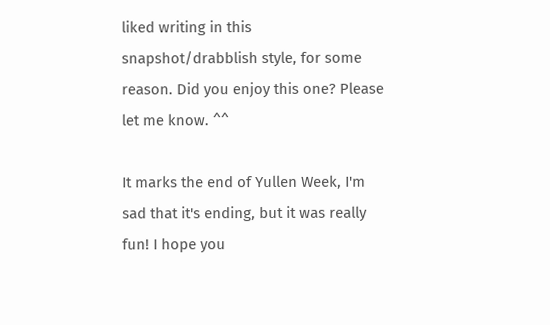liked writing in this snapshot/drabblish style, for some reason. Did you enjoy this one? Please let me know. ^^

It marks the end of Yullen Week, I'm sad that it's ending, but it was really fun! I hope you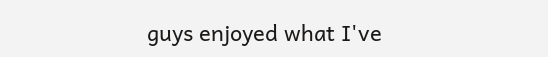guys enjoyed what I've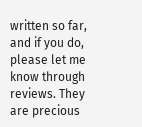written so far, and if you do, please let me know through reviews. They are precious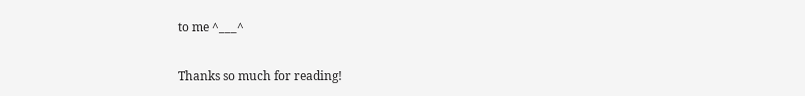to me ^___^

Thanks so much for reading!